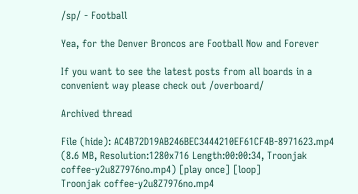/sp/ - Football

Yea, for the Denver Broncos are Football Now and Forever

If you want to see the latest posts from all boards in a convenient way please check out /overboard/

Archived thread

File (hide): AC4B72D19AB246BEC3444210EF61CF4B-8971623.mp4 (8.6 MB, Resolution:1280x716 Length:00:00:34, Troonjak coffee-y2u8Z7976no.mp4) [play once] [loop]
Troonjak coffee-y2u8Z7976no.mp4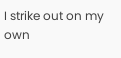I strike out on my own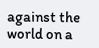against the world on a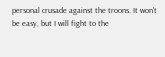personal crusade against the troons. It won't be easy, but I will fight to the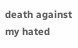death against my hated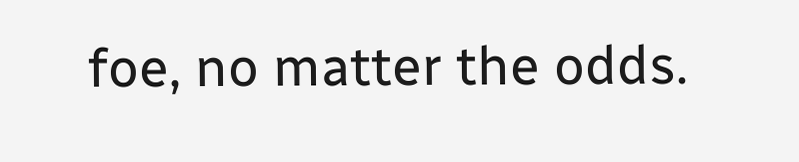foe, no matter the odds.